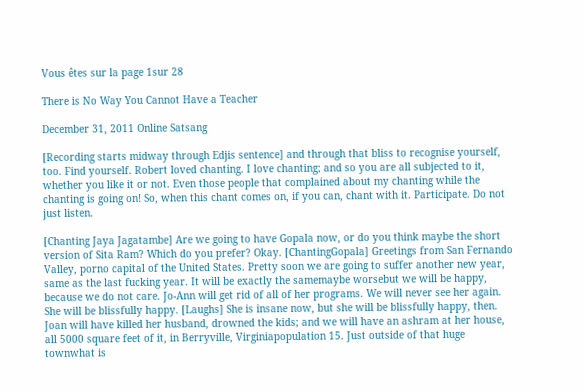Vous êtes sur la page 1sur 28

There is No Way You Cannot Have a Teacher

December 31, 2011 Online Satsang

[Recording starts midway through Edjis sentence] and through that bliss to recognise yourself, too. Find yourself. Robert loved chanting. I love chanting; and so you are all subjected to it, whether you like it or not. Even those people that complained about my chanting while the chanting is going on! So, when this chant comes on, if you can, chant with it. Participate. Do not just listen.

[Chanting Jaya Jagatambe] Are we going to have Gopala now, or do you think maybe the short version of Sita Ram? Which do you prefer? Okay. [ChantingGopala] Greetings from San Fernando Valley, porno capital of the United States. Pretty soon we are going to suffer another new year, same as the last fucking year. It will be exactly the samemaybe worsebut we will be happy, because we do not care. Jo-Ann will get rid of all of her programs. We will never see her again. She will be blissfully happy. [Laughs] She is insane now, but she will be blissfully happy, then. Joan will have killed her husband, drowned the kids; and we will have an ashram at her house, all 5000 square feet of it, in Berryville, Virginiapopulation 15. Just outside of that huge townwhat is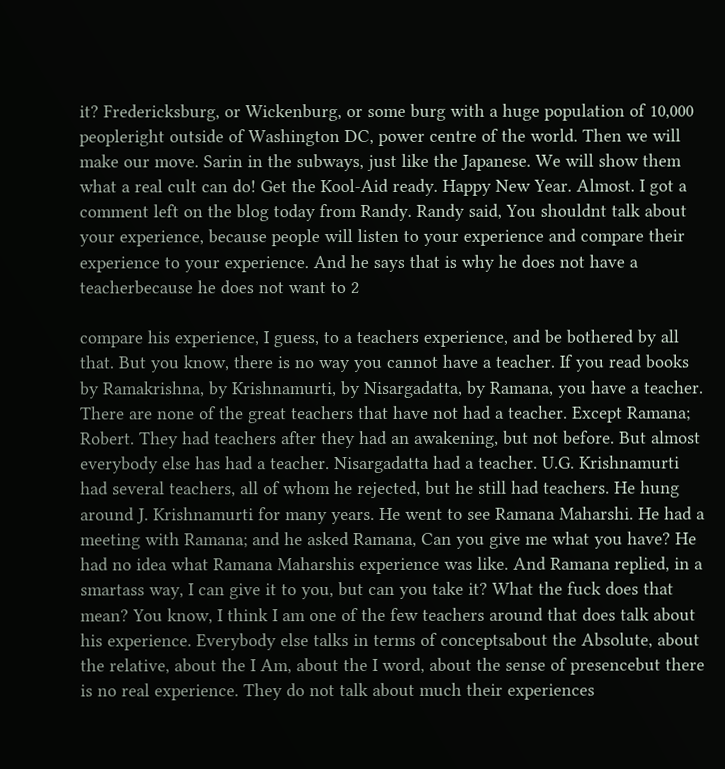it? Fredericksburg, or Wickenburg, or some burg with a huge population of 10,000 peopleright outside of Washington DC, power centre of the world. Then we will make our move. Sarin in the subways, just like the Japanese. We will show them what a real cult can do! Get the Kool-Aid ready. Happy New Year. Almost. I got a comment left on the blog today from Randy. Randy said, You shouldnt talk about your experience, because people will listen to your experience and compare their experience to your experience. And he says that is why he does not have a teacherbecause he does not want to 2

compare his experience, I guess, to a teachers experience, and be bothered by all that. But you know, there is no way you cannot have a teacher. If you read books by Ramakrishna, by Krishnamurti, by Nisargadatta, by Ramana, you have a teacher. There are none of the great teachers that have not had a teacher. Except Ramana; Robert. They had teachers after they had an awakening, but not before. But almost everybody else has had a teacher. Nisargadatta had a teacher. U.G. Krishnamurti had several teachers, all of whom he rejected, but he still had teachers. He hung around J. Krishnamurti for many years. He went to see Ramana Maharshi. He had a meeting with Ramana; and he asked Ramana, Can you give me what you have? He had no idea what Ramana Maharshis experience was like. And Ramana replied, in a smartass way, I can give it to you, but can you take it? What the fuck does that mean? You know, I think I am one of the few teachers around that does talk about his experience. Everybody else talks in terms of conceptsabout the Absolute, about the relative, about the I Am, about the I word, about the sense of presencebut there is no real experience. They do not talk about much their experiences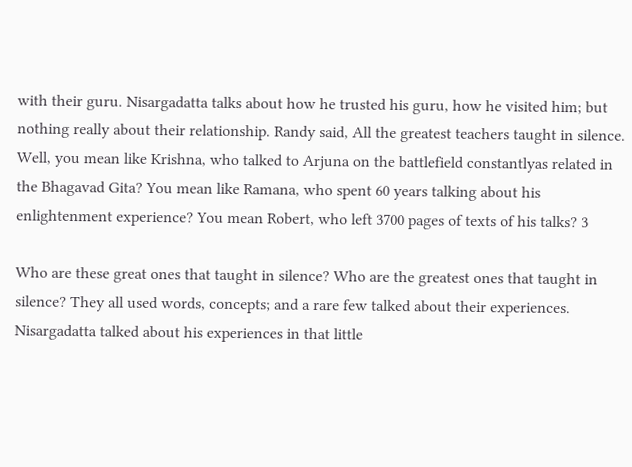with their guru. Nisargadatta talks about how he trusted his guru, how he visited him; but nothing really about their relationship. Randy said, All the greatest teachers taught in silence. Well, you mean like Krishna, who talked to Arjuna on the battlefield constantlyas related in the Bhagavad Gita? You mean like Ramana, who spent 60 years talking about his enlightenment experience? You mean Robert, who left 3700 pages of texts of his talks? 3

Who are these great ones that taught in silence? Who are the greatest ones that taught in silence? They all used words, concepts; and a rare few talked about their experiences. Nisargadatta talked about his experiences in that little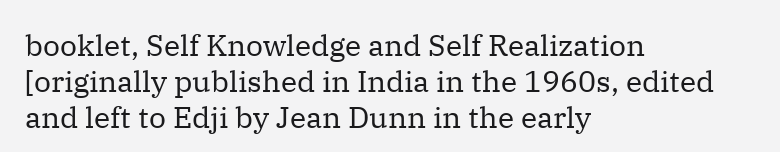booklet, Self Knowledge and Self Realization [originally published in India in the 1960s, edited and left to Edji by Jean Dunn in the early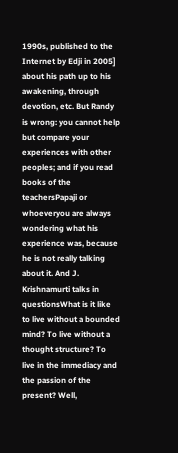1990s, published to the Internet by Edji in 2005] about his path up to his awakening, through devotion, etc. But Randy is wrong: you cannot help but compare your experiences with other peoples; and if you read books of the teachersPapaji or whoeveryou are always wondering what his experience was, because he is not really talking about it. And J. Krishnamurti talks in questionsWhat is it like to live without a bounded mind? To live without a thought structure? To live in the immediacy and the passion of the present? Well,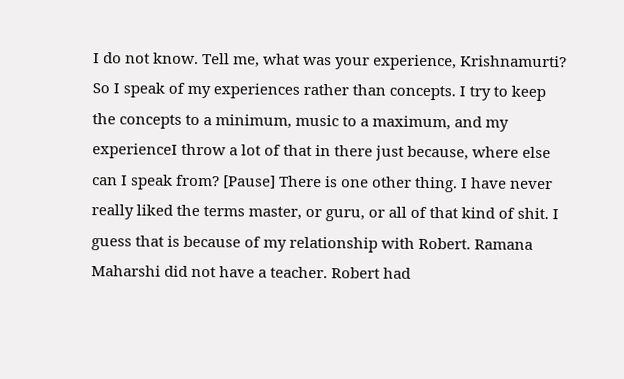I do not know. Tell me, what was your experience, Krishnamurti? So I speak of my experiences rather than concepts. I try to keep the concepts to a minimum, music to a maximum, and my experienceI throw a lot of that in there just because, where else can I speak from? [Pause] There is one other thing. I have never really liked the terms master, or guru, or all of that kind of shit. I guess that is because of my relationship with Robert. Ramana Maharshi did not have a teacher. Robert had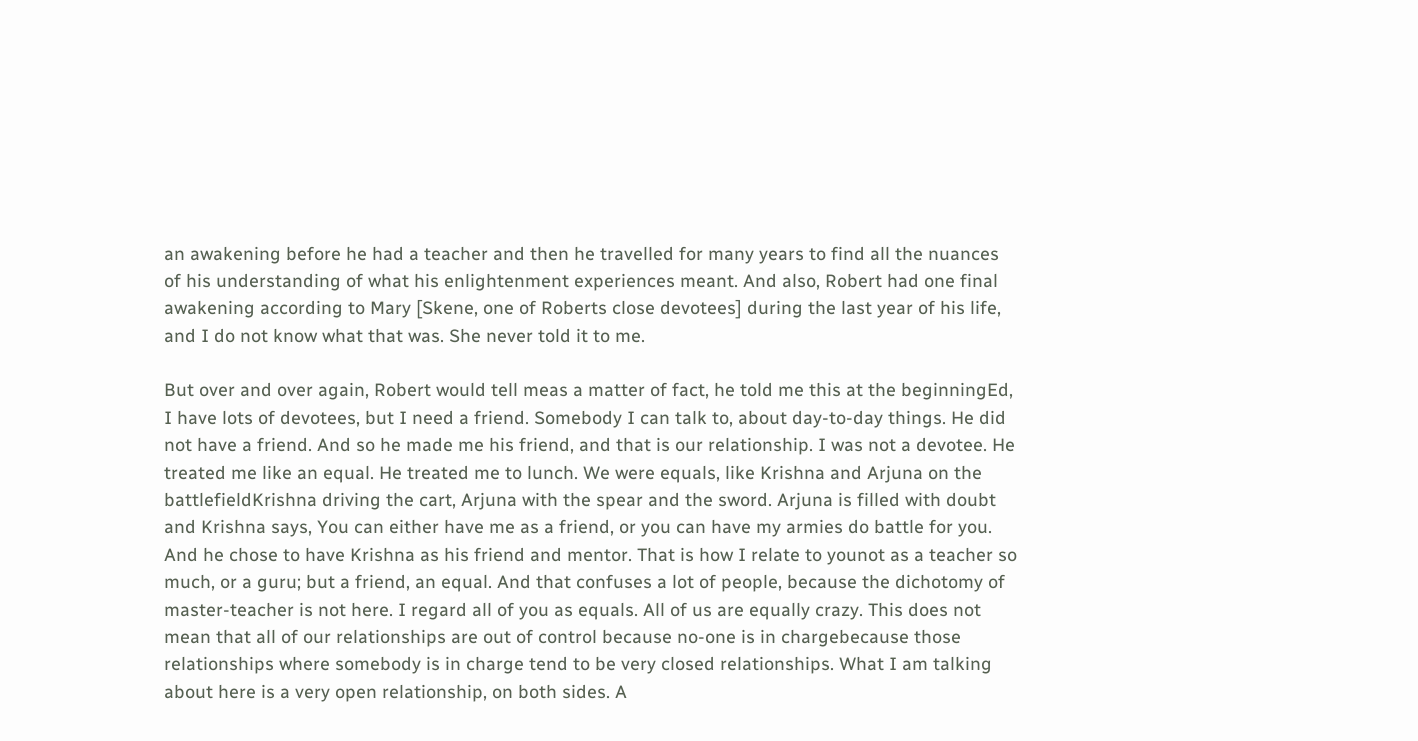an awakening before he had a teacher and then he travelled for many years to find all the nuances of his understanding of what his enlightenment experiences meant. And also, Robert had one final awakening according to Mary [Skene, one of Roberts close devotees] during the last year of his life, and I do not know what that was. She never told it to me.

But over and over again, Robert would tell meas a matter of fact, he told me this at the beginningEd, I have lots of devotees, but I need a friend. Somebody I can talk to, about day-to-day things. He did not have a friend. And so he made me his friend, and that is our relationship. I was not a devotee. He treated me like an equal. He treated me to lunch. We were equals, like Krishna and Arjuna on the battlefieldKrishna driving the cart, Arjuna with the spear and the sword. Arjuna is filled with doubt and Krishna says, You can either have me as a friend, or you can have my armies do battle for you. And he chose to have Krishna as his friend and mentor. That is how I relate to younot as a teacher so much, or a guru; but a friend, an equal. And that confuses a lot of people, because the dichotomy of master-teacher is not here. I regard all of you as equals. All of us are equally crazy. This does not mean that all of our relationships are out of control because no-one is in chargebecause those relationships where somebody is in charge tend to be very closed relationships. What I am talking about here is a very open relationship, on both sides. A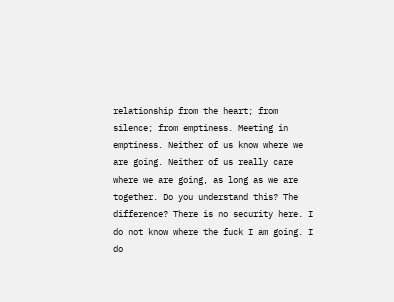relationship from the heart; from silence; from emptiness. Meeting in emptiness. Neither of us know where we are going. Neither of us really care where we are going, as long as we are together. Do you understand this? The difference? There is no security here. I do not know where the fuck I am going. I do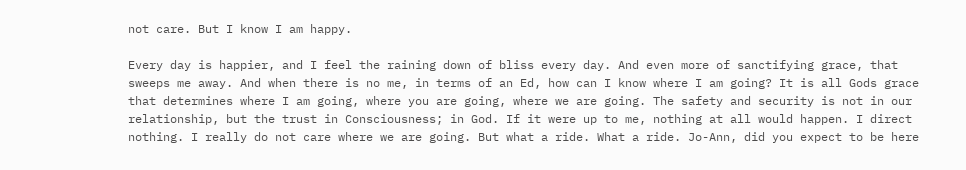not care. But I know I am happy.

Every day is happier, and I feel the raining down of bliss every day. And even more of sanctifying grace, that sweeps me away. And when there is no me, in terms of an Ed, how can I know where I am going? It is all Gods grace that determines where I am going, where you are going, where we are going. The safety and security is not in our relationship, but the trust in Consciousness; in God. If it were up to me, nothing at all would happen. I direct nothing. I really do not care where we are going. But what a ride. What a ride. Jo-Ann, did you expect to be here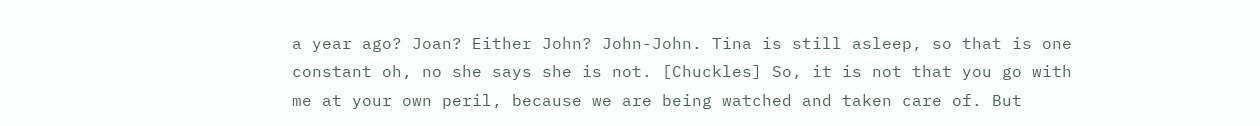a year ago? Joan? Either John? John-John. Tina is still asleep, so that is one constant oh, no she says she is not. [Chuckles] So, it is not that you go with me at your own peril, because we are being watched and taken care of. But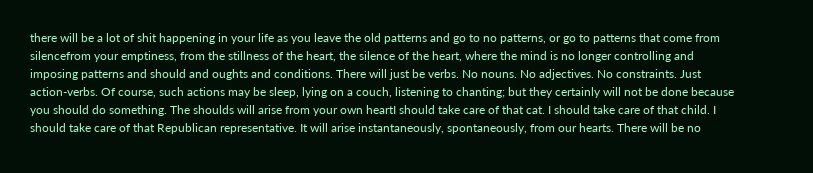there will be a lot of shit happening in your life as you leave the old patterns and go to no patterns, or go to patterns that come from silencefrom your emptiness, from the stillness of the heart, the silence of the heart, where the mind is no longer controlling and imposing patterns and should and oughts and conditions. There will just be verbs. No nouns. No adjectives. No constraints. Just action-verbs. Of course, such actions may be sleep, lying on a couch, listening to chanting; but they certainly will not be done because you should do something. The shoulds will arise from your own heartI should take care of that cat. I should take care of that child. I should take care of that Republican representative. It will arise instantaneously, spontaneously, from our hearts. There will be no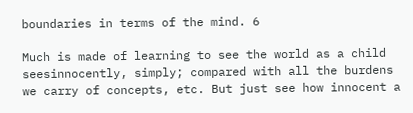boundaries in terms of the mind. 6

Much is made of learning to see the world as a child seesinnocently, simply; compared with all the burdens we carry of concepts, etc. But just see how innocent a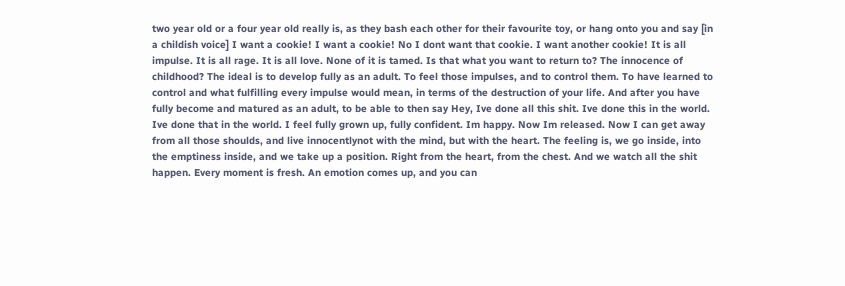two year old or a four year old really is, as they bash each other for their favourite toy, or hang onto you and say [in a childish voice] I want a cookie! I want a cookie! No I dont want that cookie. I want another cookie! It is all impulse. It is all rage. It is all love. None of it is tamed. Is that what you want to return to? The innocence of childhood? The ideal is to develop fully as an adult. To feel those impulses, and to control them. To have learned to control and what fulfilling every impulse would mean, in terms of the destruction of your life. And after you have fully become and matured as an adult, to be able to then say Hey, Ive done all this shit. Ive done this in the world. Ive done that in the world. I feel fully grown up, fully confident. Im happy. Now Im released. Now I can get away from all those shoulds, and live innocentlynot with the mind, but with the heart. The feeling is, we go inside, into the emptiness inside, and we take up a position. Right from the heart, from the chest. And we watch all the shit happen. Every moment is fresh. An emotion comes up, and you can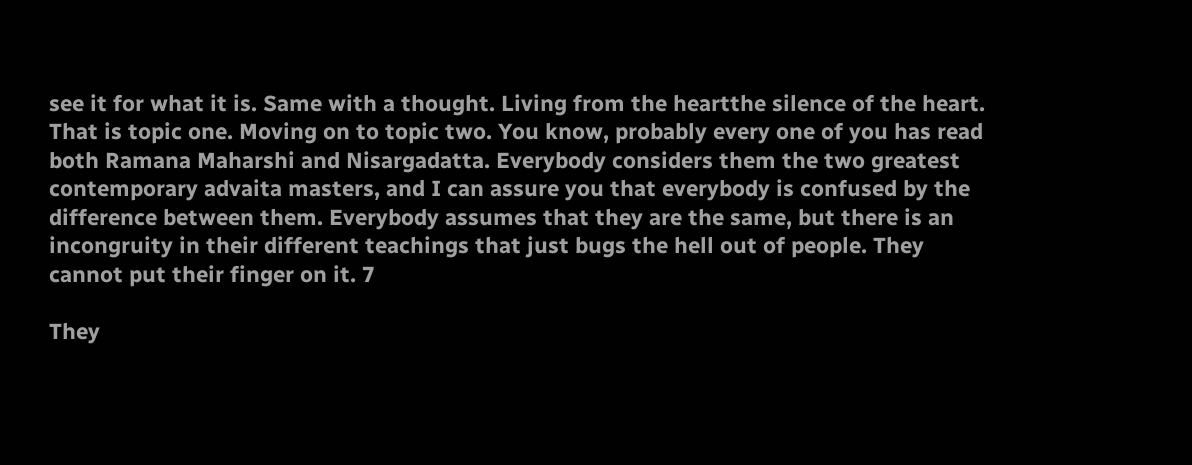see it for what it is. Same with a thought. Living from the heartthe silence of the heart. That is topic one. Moving on to topic two. You know, probably every one of you has read both Ramana Maharshi and Nisargadatta. Everybody considers them the two greatest contemporary advaita masters, and I can assure you that everybody is confused by the difference between them. Everybody assumes that they are the same, but there is an incongruity in their different teachings that just bugs the hell out of people. They cannot put their finger on it. 7

They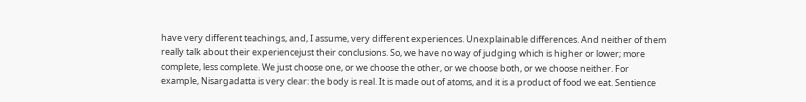have very different teachings, and, I assume, very different experiences. Unexplainable differences. And neither of them really talk about their experiencejust their conclusions. So, we have no way of judging which is higher or lower; more complete, less complete. We just choose one, or we choose the other, or we choose both, or we choose neither. For example, Nisargadatta is very clear: the body is real. It is made out of atoms, and it is a product of food we eat. Sentience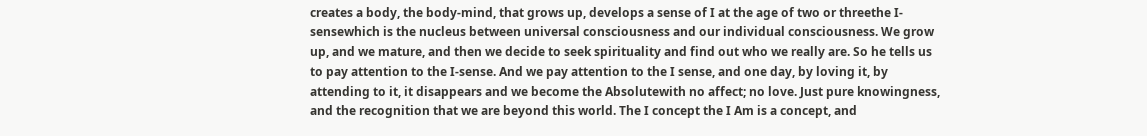creates a body, the body-mind, that grows up, develops a sense of I at the age of two or threethe I-sensewhich is the nucleus between universal consciousness and our individual consciousness. We grow up, and we mature, and then we decide to seek spirituality and find out who we really are. So he tells us to pay attention to the I-sense. And we pay attention to the I sense, and one day, by loving it, by attending to it, it disappears and we become the Absolutewith no affect; no love. Just pure knowingness, and the recognition that we are beyond this world. The I concept the I Am is a concept, and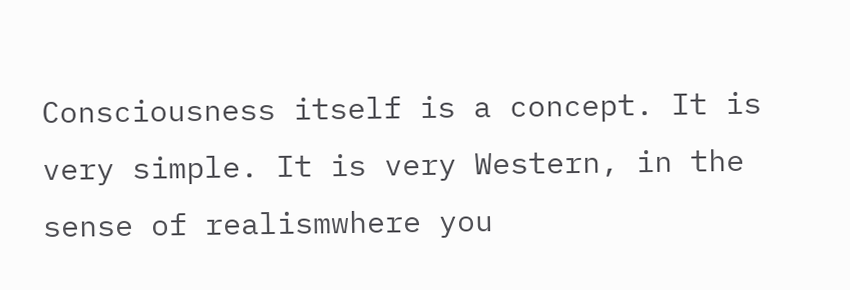Consciousness itself is a concept. It is very simple. It is very Western, in the sense of realismwhere you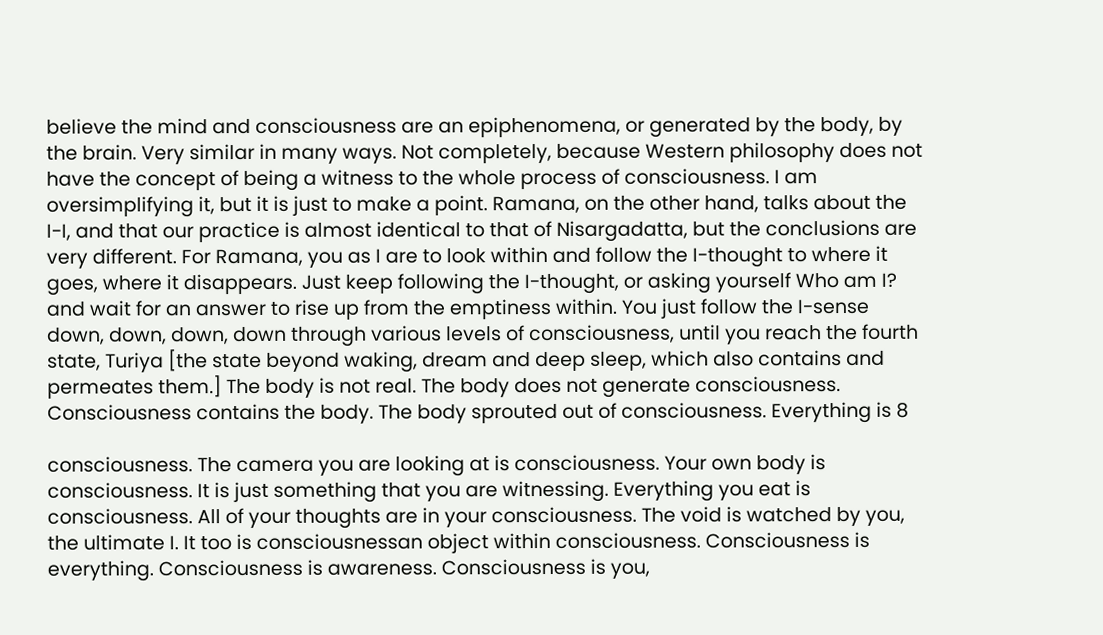believe the mind and consciousness are an epiphenomena, or generated by the body, by the brain. Very similar in many ways. Not completely, because Western philosophy does not have the concept of being a witness to the whole process of consciousness. I am oversimplifying it, but it is just to make a point. Ramana, on the other hand, talks about the I-I, and that our practice is almost identical to that of Nisargadatta, but the conclusions are very different. For Ramana, you as I are to look within and follow the I-thought to where it goes, where it disappears. Just keep following the I-thought, or asking yourself Who am I? and wait for an answer to rise up from the emptiness within. You just follow the I-sense down, down, down, down through various levels of consciousness, until you reach the fourth state, Turiya [the state beyond waking, dream and deep sleep, which also contains and permeates them.] The body is not real. The body does not generate consciousness. Consciousness contains the body. The body sprouted out of consciousness. Everything is 8

consciousness. The camera you are looking at is consciousness. Your own body is consciousness. It is just something that you are witnessing. Everything you eat is consciousness. All of your thoughts are in your consciousness. The void is watched by you, the ultimate I. It too is consciousnessan object within consciousness. Consciousness is everything. Consciousness is awareness. Consciousness is you,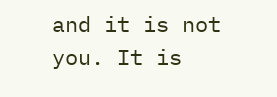and it is not you. It is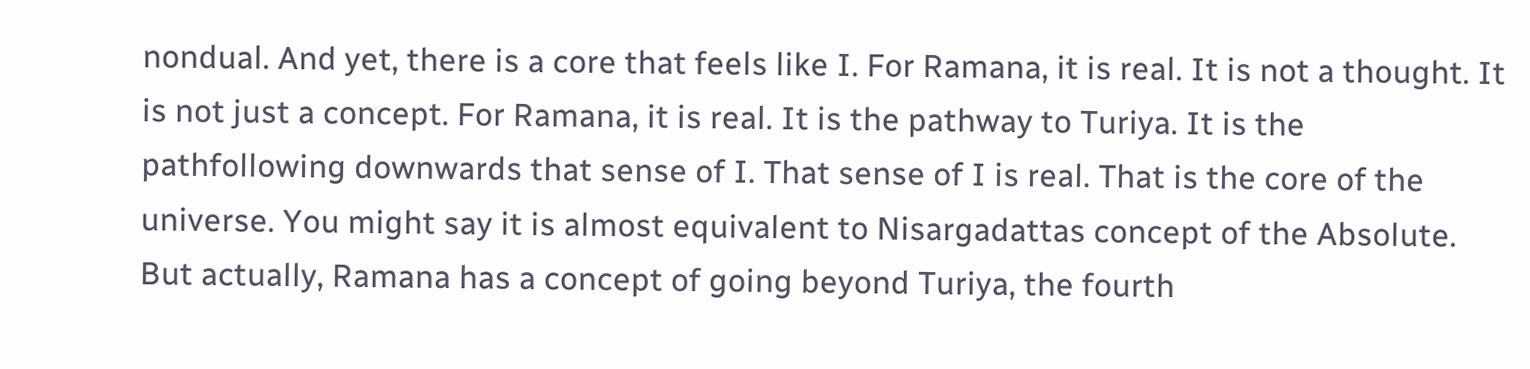nondual. And yet, there is a core that feels like I. For Ramana, it is real. It is not a thought. It is not just a concept. For Ramana, it is real. It is the pathway to Turiya. It is the pathfollowing downwards that sense of I. That sense of I is real. That is the core of the universe. You might say it is almost equivalent to Nisargadattas concept of the Absolute. But actually, Ramana has a concept of going beyond Turiya, the fourth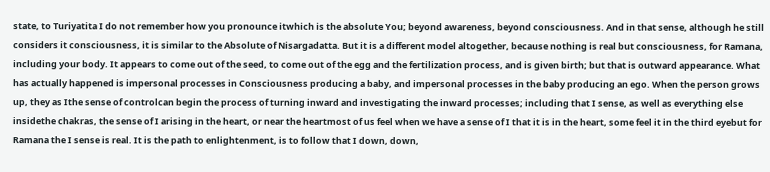state, to Turiyatita I do not remember how you pronounce itwhich is the absolute You; beyond awareness, beyond consciousness. And in that sense, although he still considers it consciousness, it is similar to the Absolute of Nisargadatta. But it is a different model altogether, because nothing is real but consciousness, for Ramana, including your body. It appears to come out of the seed, to come out of the egg and the fertilization process, and is given birth; but that is outward appearance. What has actually happened is impersonal processes in Consciousness producing a baby, and impersonal processes in the baby producing an ego. When the person grows up, they as Ithe sense of controlcan begin the process of turning inward and investigating the inward processes; including that I sense, as well as everything else insidethe chakras, the sense of I arising in the heart, or near the heartmost of us feel when we have a sense of I that it is in the heart, some feel it in the third eyebut for Ramana the I sense is real. It is the path to enlightenment, is to follow that I down, down,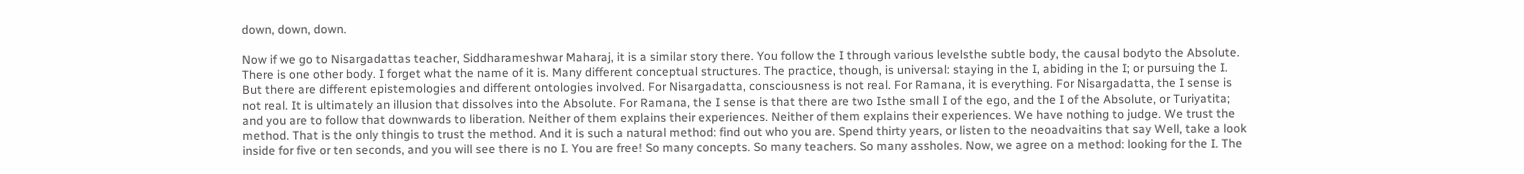down, down, down.

Now if we go to Nisargadattas teacher, Siddharameshwar Maharaj, it is a similar story there. You follow the I through various levelsthe subtle body, the causal bodyto the Absolute. There is one other body. I forget what the name of it is. Many different conceptual structures. The practice, though, is universal: staying in the I, abiding in the I; or pursuing the I. But there are different epistemologies and different ontologies involved. For Nisargadatta, consciousness is not real. For Ramana, it is everything. For Nisargadatta, the I sense is not real. It is ultimately an illusion that dissolves into the Absolute. For Ramana, the I sense is that there are two Isthe small I of the ego, and the I of the Absolute, or Turiyatita; and you are to follow that downwards to liberation. Neither of them explains their experiences. Neither of them explains their experiences. We have nothing to judge. We trust the method. That is the only thingis to trust the method. And it is such a natural method: find out who you are. Spend thirty years, or listen to the neoadvaitins that say Well, take a look inside for five or ten seconds, and you will see there is no I. You are free! So many concepts. So many teachers. So many assholes. Now, we agree on a method: looking for the I. The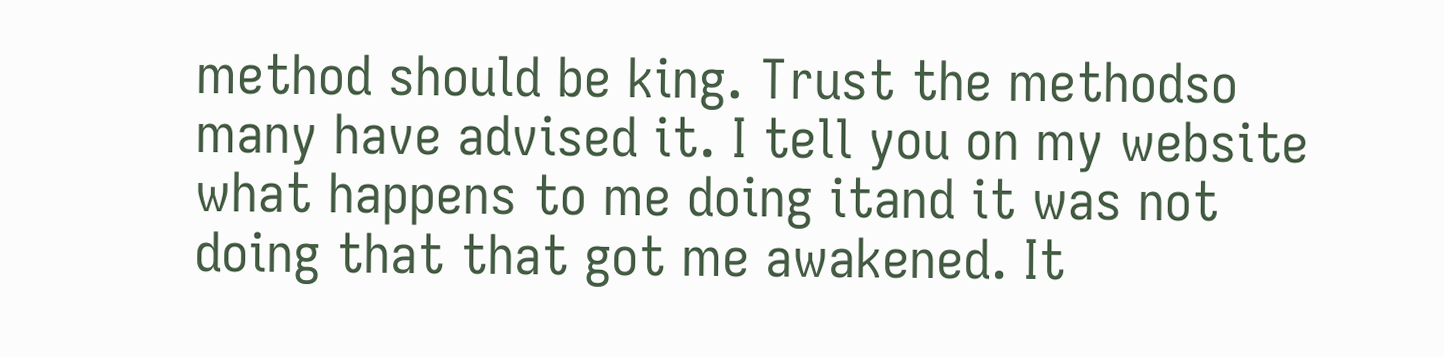method should be king. Trust the methodso many have advised it. I tell you on my website what happens to me doing itand it was not doing that that got me awakened. It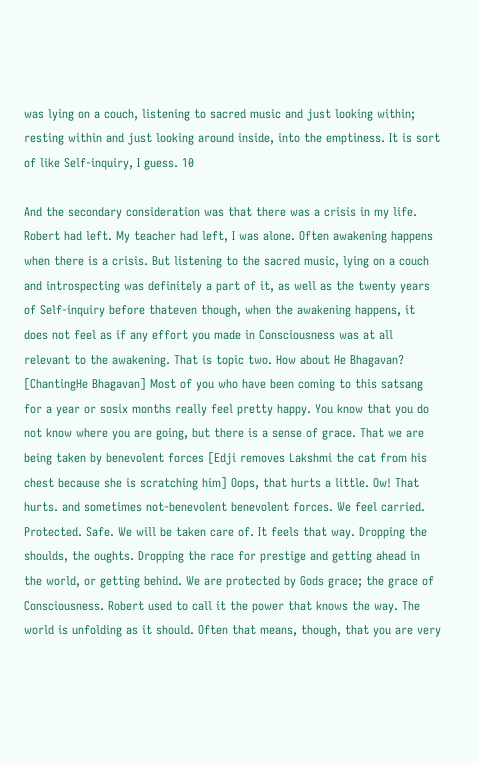was lying on a couch, listening to sacred music and just looking within; resting within and just looking around inside, into the emptiness. It is sort of like Self-inquiry, I guess. 10

And the secondary consideration was that there was a crisis in my life. Robert had left. My teacher had left, I was alone. Often awakening happens when there is a crisis. But listening to the sacred music, lying on a couch and introspecting was definitely a part of it, as well as the twenty years of Self-inquiry before thateven though, when the awakening happens, it does not feel as if any effort you made in Consciousness was at all relevant to the awakening. That is topic two. How about He Bhagavan? [ChantingHe Bhagavan] Most of you who have been coming to this satsang for a year or sosix months really feel pretty happy. You know that you do not know where you are going, but there is a sense of grace. That we are being taken by benevolent forces [Edji removes Lakshmi the cat from his chest because she is scratching him] Oops, that hurts a little. Ow! That hurts. and sometimes not-benevolent benevolent forces. We feel carried. Protected. Safe. We will be taken care of. It feels that way. Dropping the shoulds, the oughts. Dropping the race for prestige and getting ahead in the world, or getting behind. We are protected by Gods grace; the grace of Consciousness. Robert used to call it the power that knows the way. The world is unfolding as it should. Often that means, though, that you are very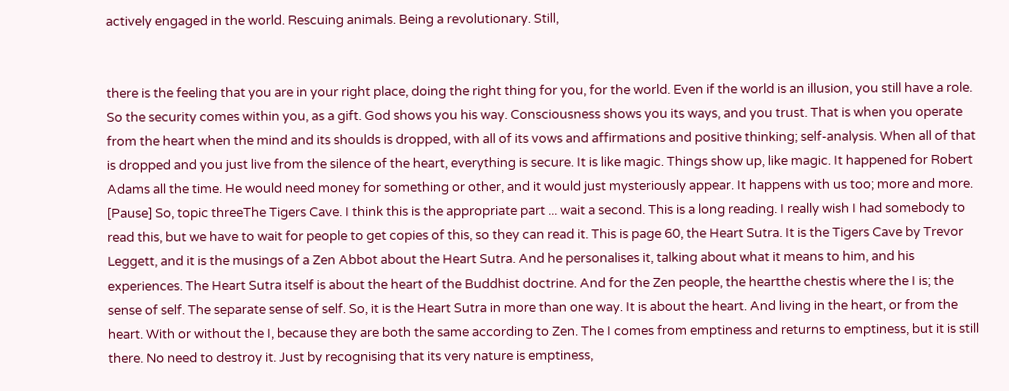actively engaged in the world. Rescuing animals. Being a revolutionary. Still,


there is the feeling that you are in your right place, doing the right thing for you, for the world. Even if the world is an illusion, you still have a role. So the security comes within you, as a gift. God shows you his way. Consciousness shows you its ways, and you trust. That is when you operate from the heart when the mind and its shoulds is dropped, with all of its vows and affirmations and positive thinking; self-analysis. When all of that is dropped and you just live from the silence of the heart, everything is secure. It is like magic. Things show up, like magic. It happened for Robert Adams all the time. He would need money for something or other, and it would just mysteriously appear. It happens with us too; more and more. [Pause] So, topic threeThe Tigers Cave. I think this is the appropriate part ... wait a second. This is a long reading. I really wish I had somebody to read this, but we have to wait for people to get copies of this, so they can read it. This is page 60, the Heart Sutra. It is the Tigers Cave by Trevor Leggett, and it is the musings of a Zen Abbot about the Heart Sutra. And he personalises it, talking about what it means to him, and his experiences. The Heart Sutra itself is about the heart of the Buddhist doctrine. And for the Zen people, the heartthe chestis where the I is; the sense of self. The separate sense of self. So, it is the Heart Sutra in more than one way. It is about the heart. And living in the heart, or from the heart. With or without the I, because they are both the same according to Zen. The I comes from emptiness and returns to emptiness, but it is still there. No need to destroy it. Just by recognising that its very nature is emptiness,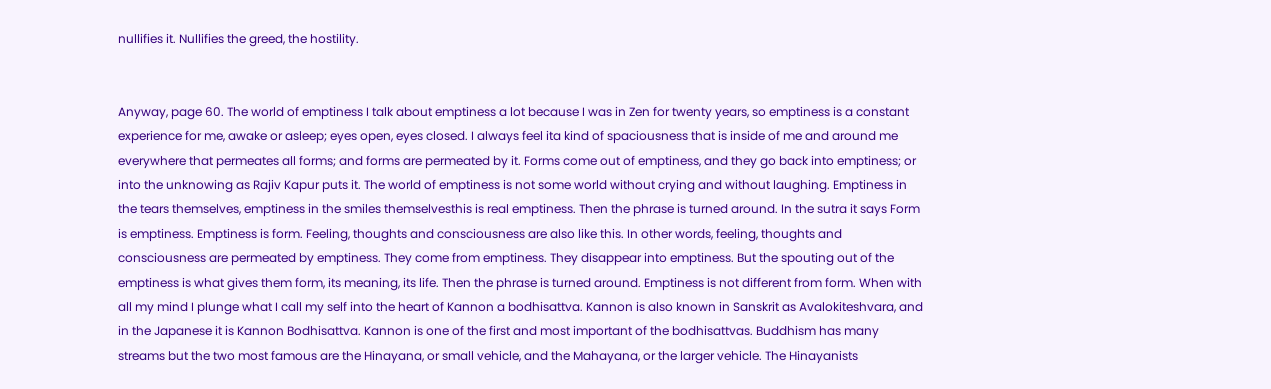nullifies it. Nullifies the greed, the hostility.


Anyway, page 60. The world of emptiness I talk about emptiness a lot because I was in Zen for twenty years, so emptiness is a constant experience for me, awake or asleep; eyes open, eyes closed. I always feel ita kind of spaciousness that is inside of me and around me everywhere that permeates all forms; and forms are permeated by it. Forms come out of emptiness, and they go back into emptiness; or into the unknowing as Rajiv Kapur puts it. The world of emptiness is not some world without crying and without laughing. Emptiness in the tears themselves, emptiness in the smiles themselvesthis is real emptiness. Then the phrase is turned around. In the sutra it says Form is emptiness. Emptiness is form. Feeling, thoughts and consciousness are also like this. In other words, feeling, thoughts and consciousness are permeated by emptiness. They come from emptiness. They disappear into emptiness. But the spouting out of the emptiness is what gives them form, its meaning, its life. Then the phrase is turned around. Emptiness is not different from form. When with all my mind I plunge what I call my self into the heart of Kannon a bodhisattva. Kannon is also known in Sanskrit as Avalokiteshvara, and in the Japanese it is Kannon Bodhisattva. Kannon is one of the first and most important of the bodhisattvas. Buddhism has many streams but the two most famous are the Hinayana, or small vehicle, and the Mahayana, or the larger vehicle. The Hinayanists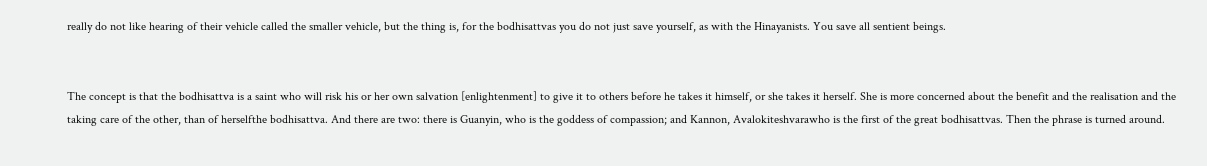really do not like hearing of their vehicle called the smaller vehicle, but the thing is, for the bodhisattvas you do not just save yourself, as with the Hinayanists. You save all sentient beings.


The concept is that the bodhisattva is a saint who will risk his or her own salvation [enlightenment] to give it to others before he takes it himself, or she takes it herself. She is more concerned about the benefit and the realisation and the taking care of the other, than of herselfthe bodhisattva. And there are two: there is Guanyin, who is the goddess of compassion; and Kannon, Avalokiteshvarawho is the first of the great bodhisattvas. Then the phrase is turned around.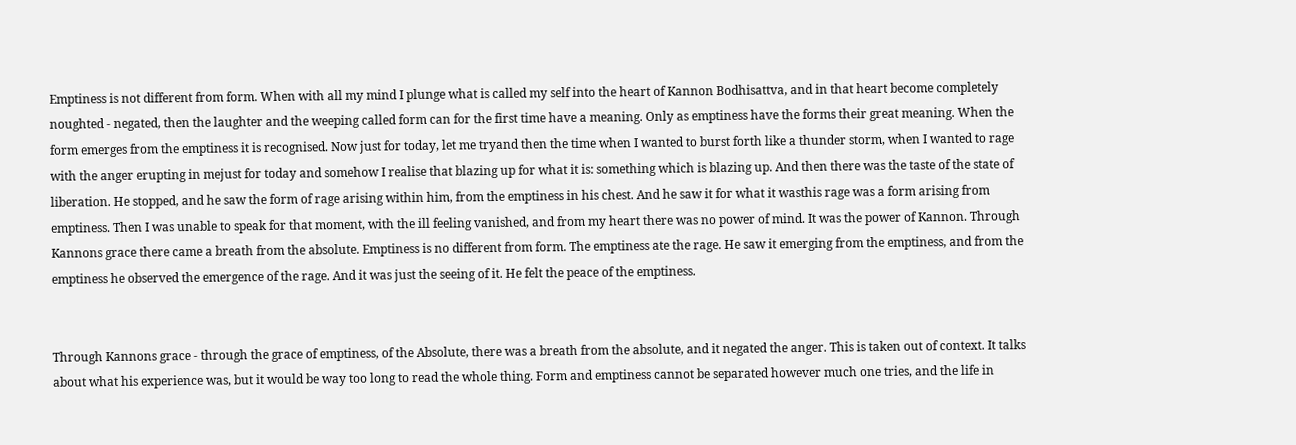Emptiness is not different from form. When with all my mind I plunge what is called my self into the heart of Kannon Bodhisattva, and in that heart become completely noughted - negated, then the laughter and the weeping called form can for the first time have a meaning. Only as emptiness have the forms their great meaning. When the form emerges from the emptiness it is recognised. Now just for today, let me tryand then the time when I wanted to burst forth like a thunder storm, when I wanted to rage with the anger erupting in mejust for today and somehow I realise that blazing up for what it is: something which is blazing up. And then there was the taste of the state of liberation. He stopped, and he saw the form of rage arising within him, from the emptiness in his chest. And he saw it for what it wasthis rage was a form arising from emptiness. Then I was unable to speak for that moment, with the ill feeling vanished, and from my heart there was no power of mind. It was the power of Kannon. Through Kannons grace there came a breath from the absolute. Emptiness is no different from form. The emptiness ate the rage. He saw it emerging from the emptiness, and from the emptiness he observed the emergence of the rage. And it was just the seeing of it. He felt the peace of the emptiness.


Through Kannons grace - through the grace of emptiness, of the Absolute, there was a breath from the absolute, and it negated the anger. This is taken out of context. It talks about what his experience was, but it would be way too long to read the whole thing. Form and emptiness cannot be separated however much one tries, and the life in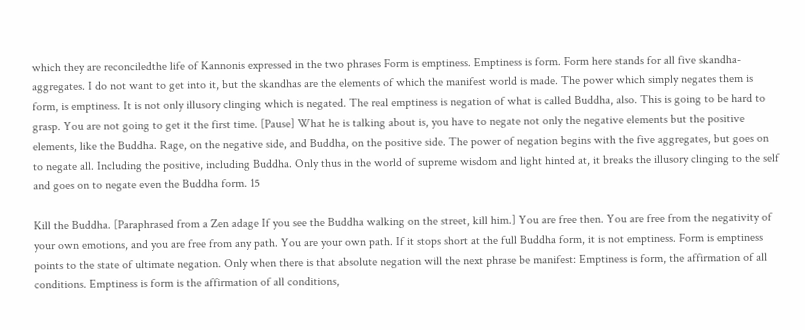which they are reconciledthe life of Kannonis expressed in the two phrases Form is emptiness. Emptiness is form. Form here stands for all five skandha-aggregates. I do not want to get into it, but the skandhas are the elements of which the manifest world is made. The power which simply negates them is form, is emptiness. It is not only illusory clinging which is negated. The real emptiness is negation of what is called Buddha, also. This is going to be hard to grasp. You are not going to get it the first time. [Pause] What he is talking about is, you have to negate not only the negative elements but the positive elements, like the Buddha. Rage, on the negative side, and Buddha, on the positive side. The power of negation begins with the five aggregates, but goes on to negate all. Including the positive, including Buddha. Only thus in the world of supreme wisdom and light hinted at, it breaks the illusory clinging to the self and goes on to negate even the Buddha form. 15

Kill the Buddha. [Paraphrased from a Zen adage If you see the Buddha walking on the street, kill him.] You are free then. You are free from the negativity of your own emotions, and you are free from any path. You are your own path. If it stops short at the full Buddha form, it is not emptiness. Form is emptiness points to the state of ultimate negation. Only when there is that absolute negation will the next phrase be manifest: Emptiness is form, the affirmation of all conditions. Emptiness is form is the affirmation of all conditions,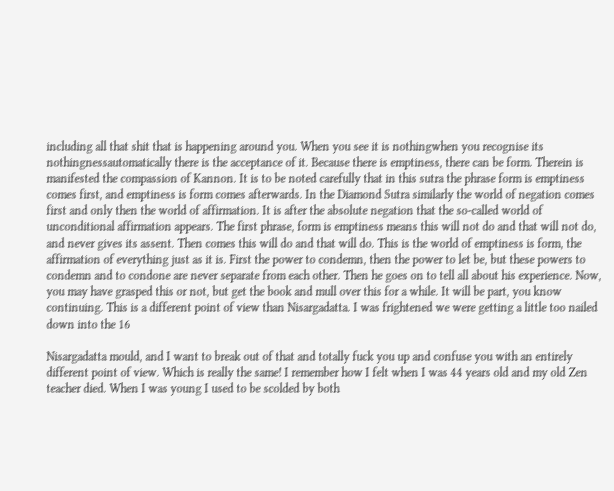including all that shit that is happening around you. When you see it is nothingwhen you recognise its nothingnessautomatically there is the acceptance of it. Because there is emptiness, there can be form. Therein is manifested the compassion of Kannon. It is to be noted carefully that in this sutra the phrase form is emptiness comes first, and emptiness is form comes afterwards. In the Diamond Sutra similarly the world of negation comes first and only then the world of affirmation. It is after the absolute negation that the so-called world of unconditional affirmation appears. The first phrase, form is emptiness means this will not do and that will not do, and never gives its assent. Then comes this will do and that will do. This is the world of emptiness is form, the affirmation of everything just as it is. First the power to condemn, then the power to let be, but these powers to condemn and to condone are never separate from each other. Then he goes on to tell all about his experience. Now, you may have grasped this or not, but get the book and mull over this for a while. It will be part, you know continuing. This is a different point of view than Nisargadatta. I was frightened we were getting a little too nailed down into the 16

Nisargadatta mould, and I want to break out of that and totally fuck you up and confuse you with an entirely different point of view. Which is really the same! I remember how I felt when I was 44 years old and my old Zen teacher died. When I was young I used to be scolded by both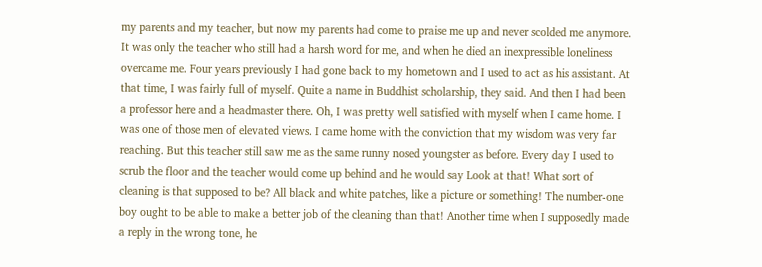my parents and my teacher, but now my parents had come to praise me up and never scolded me anymore. It was only the teacher who still had a harsh word for me, and when he died an inexpressible loneliness overcame me. Four years previously I had gone back to my hometown and I used to act as his assistant. At that time, I was fairly full of myself. Quite a name in Buddhist scholarship, they said. And then I had been a professor here and a headmaster there. Oh, I was pretty well satisfied with myself when I came home. I was one of those men of elevated views. I came home with the conviction that my wisdom was very far reaching. But this teacher still saw me as the same runny nosed youngster as before. Every day I used to scrub the floor and the teacher would come up behind and he would say Look at that! What sort of cleaning is that supposed to be? All black and white patches, like a picture or something! The number-one boy ought to be able to make a better job of the cleaning than that! Another time when I supposedly made a reply in the wrong tone, he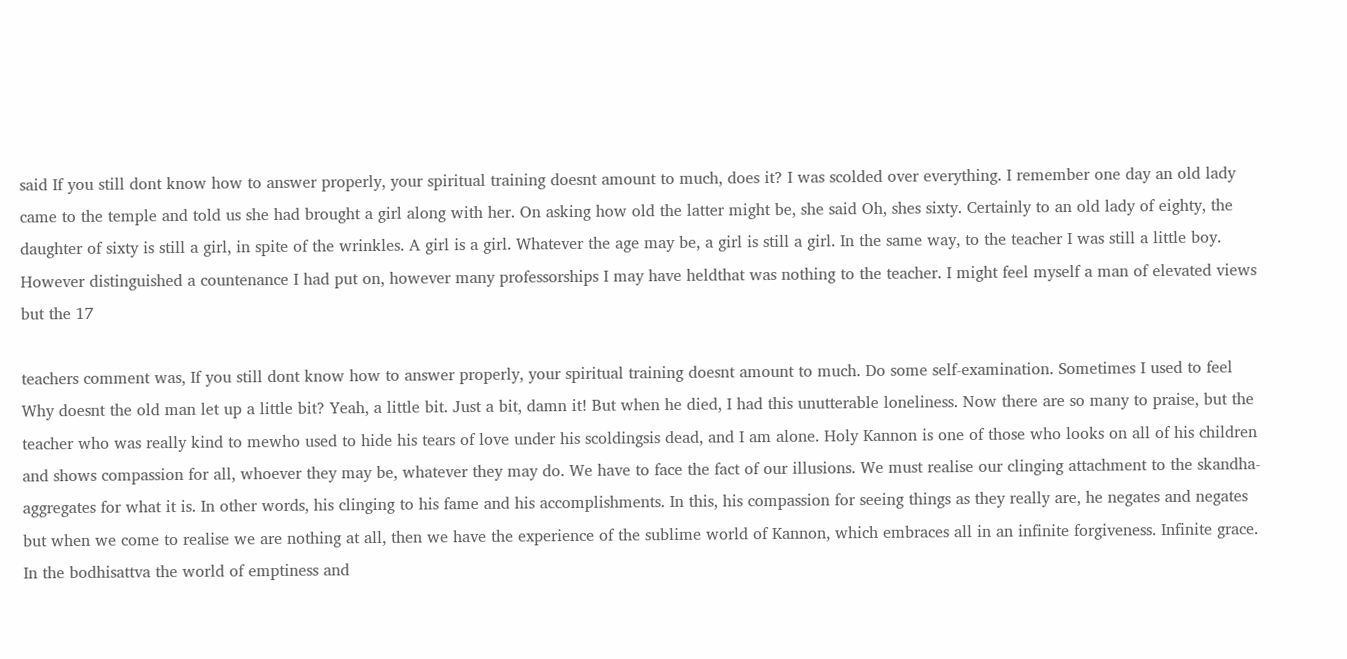said If you still dont know how to answer properly, your spiritual training doesnt amount to much, does it? I was scolded over everything. I remember one day an old lady came to the temple and told us she had brought a girl along with her. On asking how old the latter might be, she said Oh, shes sixty. Certainly to an old lady of eighty, the daughter of sixty is still a girl, in spite of the wrinkles. A girl is a girl. Whatever the age may be, a girl is still a girl. In the same way, to the teacher I was still a little boy. However distinguished a countenance I had put on, however many professorships I may have heldthat was nothing to the teacher. I might feel myself a man of elevated views but the 17

teachers comment was, If you still dont know how to answer properly, your spiritual training doesnt amount to much. Do some self-examination. Sometimes I used to feel Why doesnt the old man let up a little bit? Yeah, a little bit. Just a bit, damn it! But when he died, I had this unutterable loneliness. Now there are so many to praise, but the teacher who was really kind to mewho used to hide his tears of love under his scoldingsis dead, and I am alone. Holy Kannon is one of those who looks on all of his children and shows compassion for all, whoever they may be, whatever they may do. We have to face the fact of our illusions. We must realise our clinging attachment to the skandha-aggregates for what it is. In other words, his clinging to his fame and his accomplishments. In this, his compassion for seeing things as they really are, he negates and negates but when we come to realise we are nothing at all, then we have the experience of the sublime world of Kannon, which embraces all in an infinite forgiveness. Infinite grace. In the bodhisattva the world of emptiness and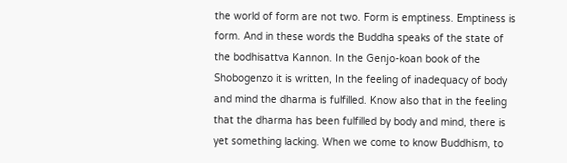the world of form are not two. Form is emptiness. Emptiness is form. And in these words the Buddha speaks of the state of the bodhisattva Kannon. In the Genjo-koan book of the Shobogenzo it is written, In the feeling of inadequacy of body and mind the dharma is fulfilled. Know also that in the feeling that the dharma has been fulfilled by body and mind, there is yet something lacking. When we come to know Buddhism, to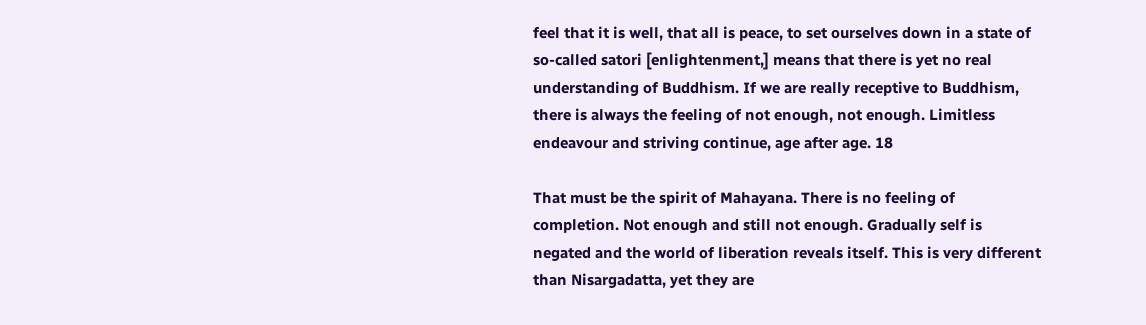feel that it is well, that all is peace, to set ourselves down in a state of so-called satori [enlightenment,] means that there is yet no real understanding of Buddhism. If we are really receptive to Buddhism, there is always the feeling of not enough, not enough. Limitless endeavour and striving continue, age after age. 18

That must be the spirit of Mahayana. There is no feeling of completion. Not enough and still not enough. Gradually self is negated and the world of liberation reveals itself. This is very different than Nisargadatta, yet they are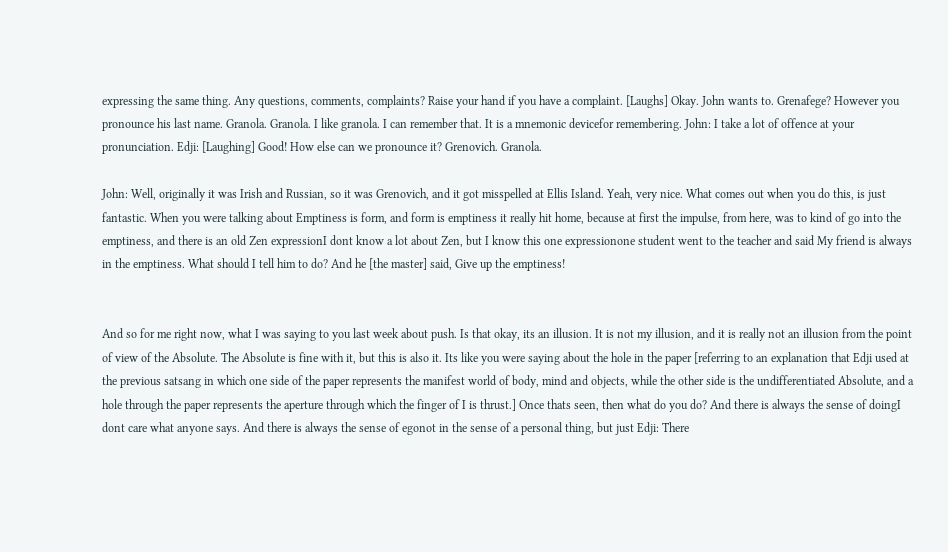expressing the same thing. Any questions, comments, complaints? Raise your hand if you have a complaint. [Laughs] Okay. John wants to. Grenafege? However you pronounce his last name. Granola. Granola. I like granola. I can remember that. It is a mnemonic devicefor remembering. John: I take a lot of offence at your pronunciation. Edji: [Laughing] Good! How else can we pronounce it? Grenovich. Granola.

John: Well, originally it was Irish and Russian, so it was Grenovich, and it got misspelled at Ellis Island. Yeah, very nice. What comes out when you do this, is just fantastic. When you were talking about Emptiness is form, and form is emptiness it really hit home, because at first the impulse, from here, was to kind of go into the emptiness, and there is an old Zen expressionI dont know a lot about Zen, but I know this one expressionone student went to the teacher and said My friend is always in the emptiness. What should I tell him to do? And he [the master] said, Give up the emptiness!


And so for me right now, what I was saying to you last week about push. Is that okay, its an illusion. It is not my illusion, and it is really not an illusion from the point of view of the Absolute. The Absolute is fine with it, but this is also it. Its like you were saying about the hole in the paper [referring to an explanation that Edji used at the previous satsang in which one side of the paper represents the manifest world of body, mind and objects, while the other side is the undifferentiated Absolute, and a hole through the paper represents the aperture through which the finger of I is thrust.] Once thats seen, then what do you do? And there is always the sense of doingI dont care what anyone says. And there is always the sense of egonot in the sense of a personal thing, but just Edji: There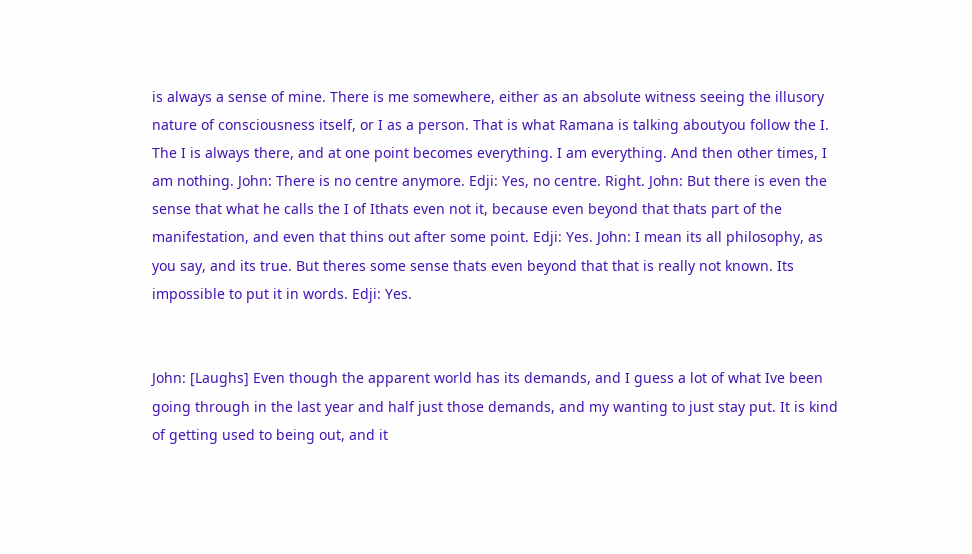is always a sense of mine. There is me somewhere, either as an absolute witness seeing the illusory nature of consciousness itself, or I as a person. That is what Ramana is talking aboutyou follow the I. The I is always there, and at one point becomes everything. I am everything. And then other times, I am nothing. John: There is no centre anymore. Edji: Yes, no centre. Right. John: But there is even the sense that what he calls the I of Ithats even not it, because even beyond that thats part of the manifestation, and even that thins out after some point. Edji: Yes. John: I mean its all philosophy, as you say, and its true. But theres some sense thats even beyond that that is really not known. Its impossible to put it in words. Edji: Yes.


John: [Laughs] Even though the apparent world has its demands, and I guess a lot of what Ive been going through in the last year and half just those demands, and my wanting to just stay put. It is kind of getting used to being out, and it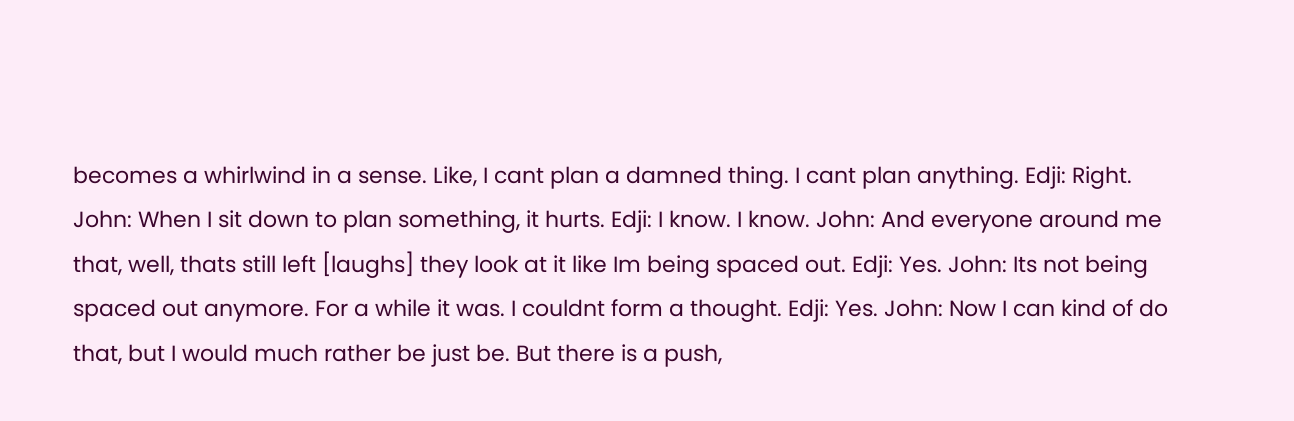becomes a whirlwind in a sense. Like, I cant plan a damned thing. I cant plan anything. Edji: Right. John: When I sit down to plan something, it hurts. Edji: I know. I know. John: And everyone around me that, well, thats still left [laughs] they look at it like Im being spaced out. Edji: Yes. John: Its not being spaced out anymore. For a while it was. I couldnt form a thought. Edji: Yes. John: Now I can kind of do that, but I would much rather be just be. But there is a push,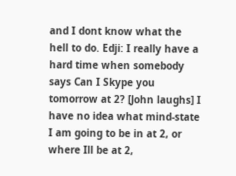and I dont know what the hell to do. Edji: I really have a hard time when somebody says Can I Skype you tomorrow at 2? [John laughs] I have no idea what mind-state I am going to be in at 2, or where Ill be at 2,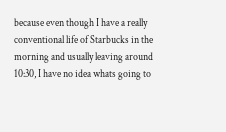because even though I have a really conventional life of Starbucks in the morning and usually leaving around 10:30, I have no idea whats going to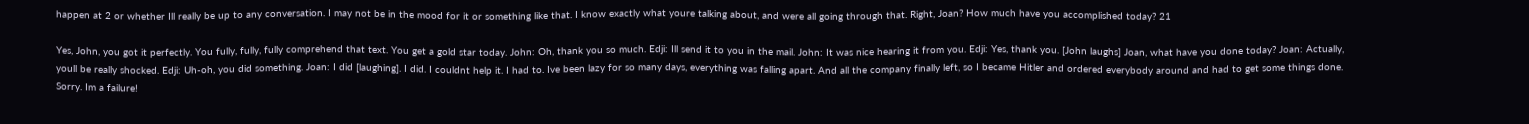happen at 2 or whether Ill really be up to any conversation. I may not be in the mood for it or something like that. I know exactly what youre talking about, and were all going through that. Right, Joan? How much have you accomplished today? 21

Yes, John, you got it perfectly. You fully, fully, fully comprehend that text. You get a gold star today. John: Oh, thank you so much. Edji: Ill send it to you in the mail. John: It was nice hearing it from you. Edji: Yes, thank you. [John laughs] Joan, what have you done today? Joan: Actually, youll be really shocked. Edji: Uh-oh, you did something. Joan: I did [laughing]. I did. I couldnt help it. I had to. Ive been lazy for so many days, everything was falling apart. And all the company finally left, so I became Hitler and ordered everybody around and had to get some things done. Sorry. Im a failure!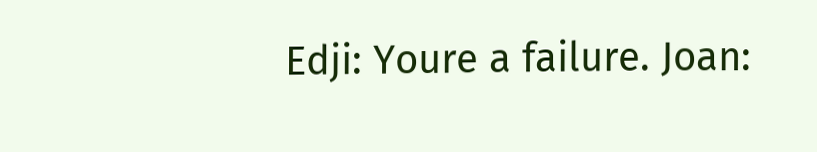Edji: Youre a failure. Joan: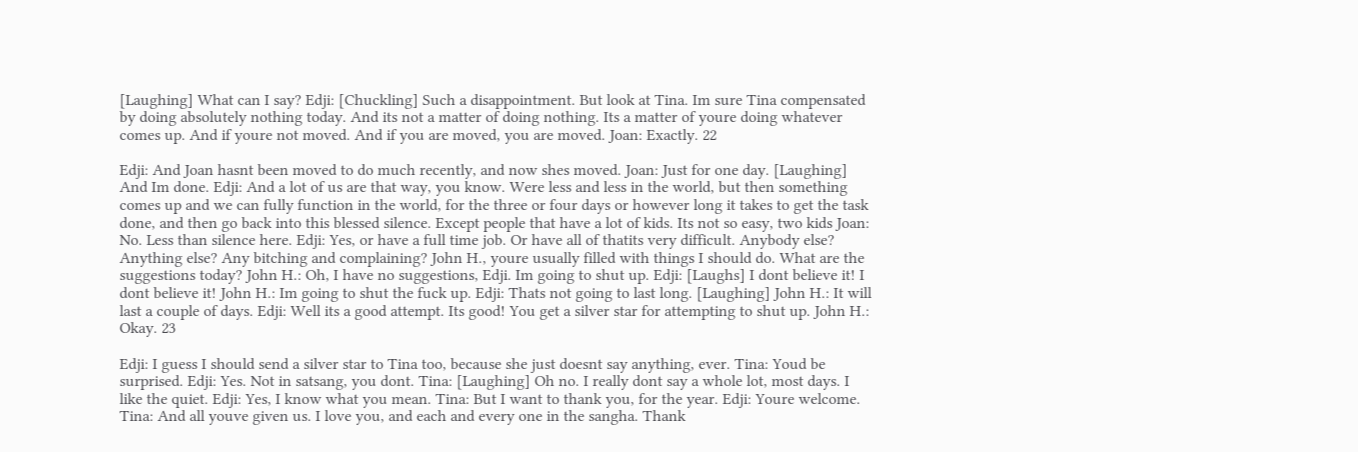[Laughing] What can I say? Edji: [Chuckling] Such a disappointment. But look at Tina. Im sure Tina compensated by doing absolutely nothing today. And its not a matter of doing nothing. Its a matter of youre doing whatever comes up. And if youre not moved. And if you are moved, you are moved. Joan: Exactly. 22

Edji: And Joan hasnt been moved to do much recently, and now shes moved. Joan: Just for one day. [Laughing] And Im done. Edji: And a lot of us are that way, you know. Were less and less in the world, but then something comes up and we can fully function in the world, for the three or four days or however long it takes to get the task done, and then go back into this blessed silence. Except people that have a lot of kids. Its not so easy, two kids Joan: No. Less than silence here. Edji: Yes, or have a full time job. Or have all of thatits very difficult. Anybody else? Anything else? Any bitching and complaining? John H., youre usually filled with things I should do. What are the suggestions today? John H.: Oh, I have no suggestions, Edji. Im going to shut up. Edji: [Laughs] I dont believe it! I dont believe it! John H.: Im going to shut the fuck up. Edji: Thats not going to last long. [Laughing] John H.: It will last a couple of days. Edji: Well its a good attempt. Its good! You get a silver star for attempting to shut up. John H.: Okay. 23

Edji: I guess I should send a silver star to Tina too, because she just doesnt say anything, ever. Tina: Youd be surprised. Edji: Yes. Not in satsang, you dont. Tina: [Laughing] Oh no. I really dont say a whole lot, most days. I like the quiet. Edji: Yes, I know what you mean. Tina: But I want to thank you, for the year. Edji: Youre welcome. Tina: And all youve given us. I love you, and each and every one in the sangha. Thank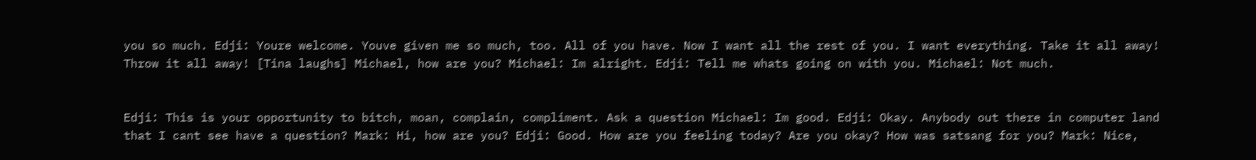you so much. Edji: Youre welcome. Youve given me so much, too. All of you have. Now I want all the rest of you. I want everything. Take it all away! Throw it all away! [Tina laughs] Michael, how are you? Michael: Im alright. Edji: Tell me whats going on with you. Michael: Not much.


Edji: This is your opportunity to bitch, moan, complain, compliment. Ask a question Michael: Im good. Edji: Okay. Anybody out there in computer land that I cant see have a question? Mark: Hi, how are you? Edji: Good. How are you feeling today? Are you okay? How was satsang for you? Mark: Nice,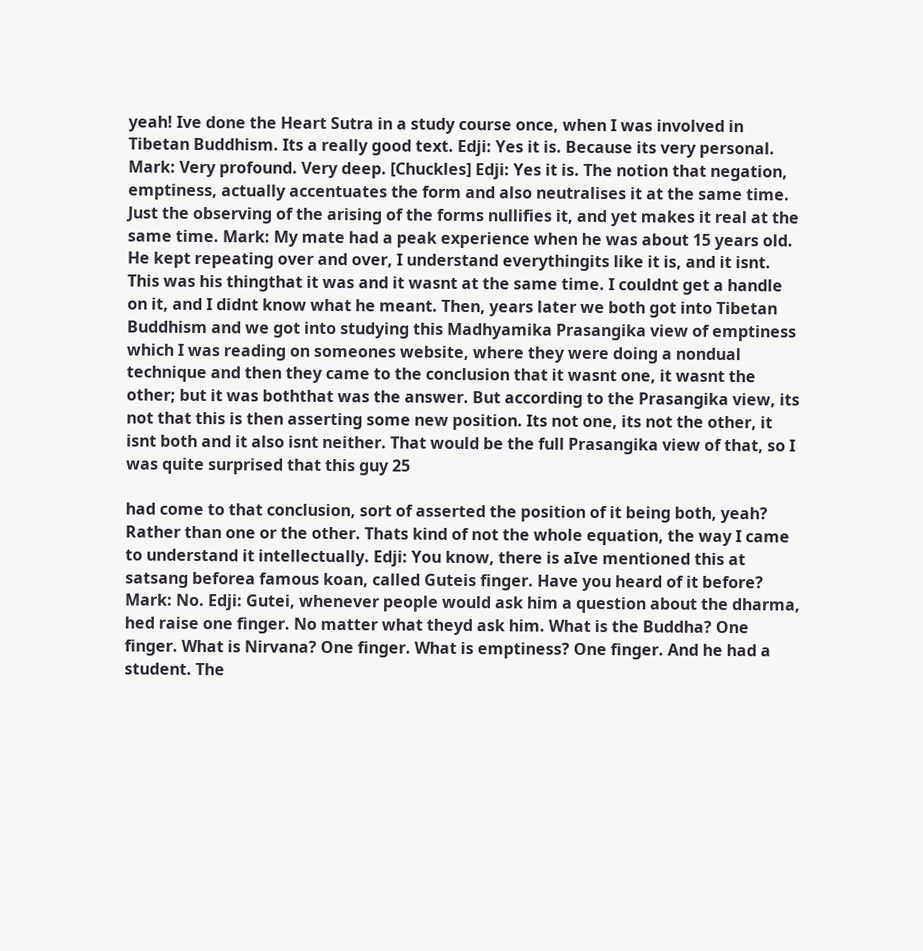yeah! Ive done the Heart Sutra in a study course once, when I was involved in Tibetan Buddhism. Its a really good text. Edji: Yes it is. Because its very personal. Mark: Very profound. Very deep. [Chuckles] Edji: Yes it is. The notion that negation, emptiness, actually accentuates the form and also neutralises it at the same time. Just the observing of the arising of the forms nullifies it, and yet makes it real at the same time. Mark: My mate had a peak experience when he was about 15 years old. He kept repeating over and over, I understand everythingits like it is, and it isnt. This was his thingthat it was and it wasnt at the same time. I couldnt get a handle on it, and I didnt know what he meant. Then, years later we both got into Tibetan Buddhism and we got into studying this Madhyamika Prasangika view of emptiness which I was reading on someones website, where they were doing a nondual technique and then they came to the conclusion that it wasnt one, it wasnt the other; but it was boththat was the answer. But according to the Prasangika view, its not that this is then asserting some new position. Its not one, its not the other, it isnt both and it also isnt neither. That would be the full Prasangika view of that, so I was quite surprised that this guy 25

had come to that conclusion, sort of asserted the position of it being both, yeah? Rather than one or the other. Thats kind of not the whole equation, the way I came to understand it intellectually. Edji: You know, there is aIve mentioned this at satsang beforea famous koan, called Guteis finger. Have you heard of it before? Mark: No. Edji: Gutei, whenever people would ask him a question about the dharma, hed raise one finger. No matter what theyd ask him. What is the Buddha? One finger. What is Nirvana? One finger. What is emptiness? One finger. And he had a student. The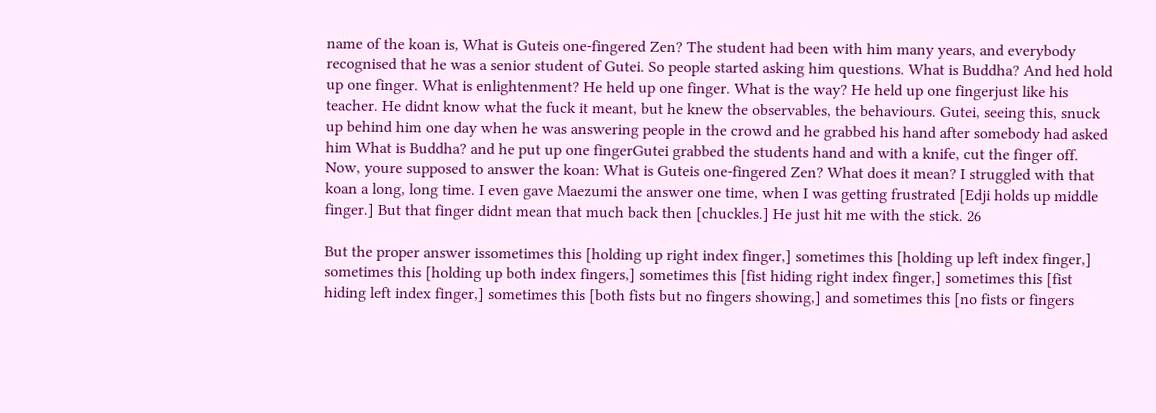name of the koan is, What is Guteis one-fingered Zen? The student had been with him many years, and everybody recognised that he was a senior student of Gutei. So people started asking him questions. What is Buddha? And hed hold up one finger. What is enlightenment? He held up one finger. What is the way? He held up one fingerjust like his teacher. He didnt know what the fuck it meant, but he knew the observables, the behaviours. Gutei, seeing this, snuck up behind him one day when he was answering people in the crowd and he grabbed his hand after somebody had asked him What is Buddha? and he put up one fingerGutei grabbed the students hand and with a knife, cut the finger off. Now, youre supposed to answer the koan: What is Guteis one-fingered Zen? What does it mean? I struggled with that koan a long, long time. I even gave Maezumi the answer one time, when I was getting frustrated [Edji holds up middle finger.] But that finger didnt mean that much back then [chuckles.] He just hit me with the stick. 26

But the proper answer issometimes this [holding up right index finger,] sometimes this [holding up left index finger,] sometimes this [holding up both index fingers,] sometimes this [fist hiding right index finger,] sometimes this [fist hiding left index finger,] sometimes this [both fists but no fingers showing,] and sometimes this [no fists or fingers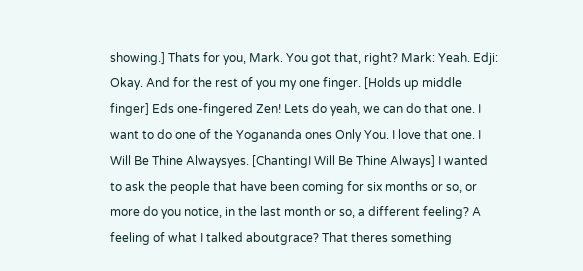showing.] Thats for you, Mark. You got that, right? Mark: Yeah. Edji: Okay. And for the rest of you my one finger. [Holds up middle finger] Eds one-fingered Zen! Lets do yeah, we can do that one. I want to do one of the Yogananda ones Only You. I love that one. I Will Be Thine Alwaysyes. [ChantingI Will Be Thine Always] I wanted to ask the people that have been coming for six months or so, or more do you notice, in the last month or so, a different feeling? A feeling of what I talked aboutgrace? That theres something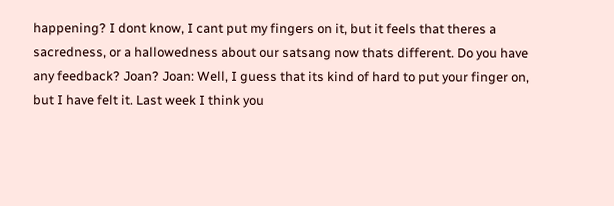happening? I dont know, I cant put my fingers on it, but it feels that theres a sacredness, or a hallowedness about our satsang now thats different. Do you have any feedback? Joan? Joan: Well, I guess that its kind of hard to put your finger on, but I have felt it. Last week I think you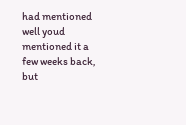had mentioned well youd mentioned it a few weeks back, but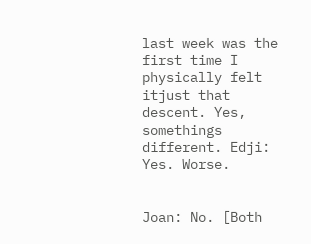last week was the first time I physically felt itjust that descent. Yes, somethings different. Edji: Yes. Worse.


Joan: No. [Both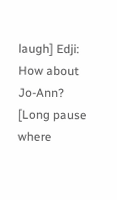laugh] Edji: How about Jo-Ann? [Long pause where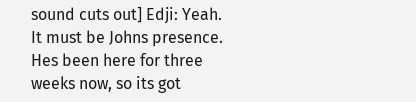sound cuts out] Edji: Yeah. It must be Johns presence. Hes been here for three weeks now, so its got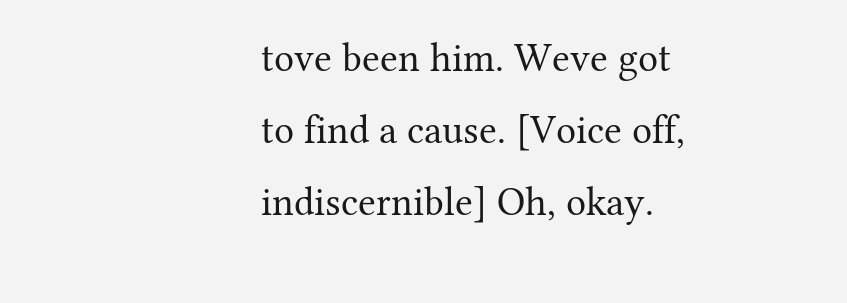tove been him. Weve got to find a cause. [Voice off, indiscernible] Oh, okay.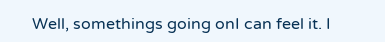Well, somethings going onI can feel it. I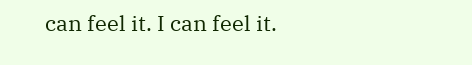can feel it. I can feel it.